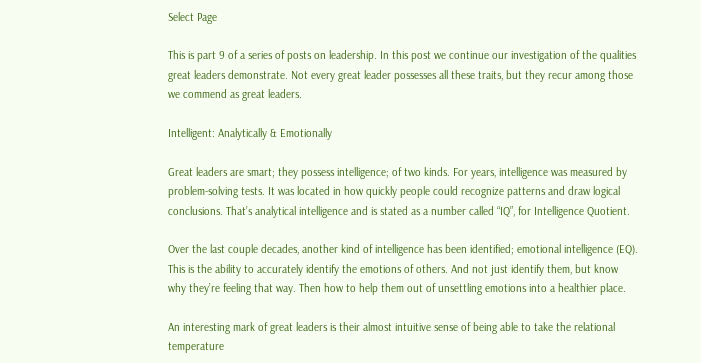Select Page

This is part 9 of a series of posts on leadership. In this post we continue our investigation of the qualities great leaders demonstrate. Not every great leader possesses all these traits, but they recur among those we commend as great leaders.

Intelligent: Analytically & Emotionally

Great leaders are smart; they possess intelligence; of two kinds. For years, intelligence was measured by problem-solving tests. It was located in how quickly people could recognize patterns and draw logical conclusions. That’s analytical intelligence and is stated as a number called “IQ”, for Intelligence Quotient.

Over the last couple decades, another kind of intelligence has been identified; emotional intelligence (EQ). This is the ability to accurately identify the emotions of others. And not just identify them, but know why they’re feeling that way. Then how to help them out of unsettling emotions into a healthier place.

An interesting mark of great leaders is their almost intuitive sense of being able to take the relational temperature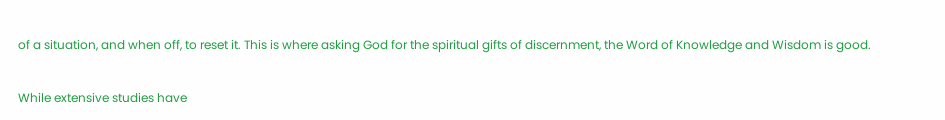of a situation, and when off, to reset it. This is where asking God for the spiritual gifts of discernment, the Word of Knowledge and Wisdom is good.

While extensive studies have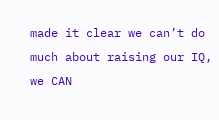made it clear we can’t do much about raising our IQ, we CAN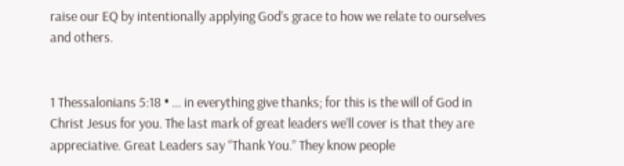raise our EQ by intentionally applying God’s grace to how we relate to ourselves and others.


1 Thessalonians 5:18 • … in everything give thanks; for this is the will of God in Christ Jesus for you. The last mark of great leaders we’ll cover is that they are appreciative. Great Leaders say “Thank You.” They know people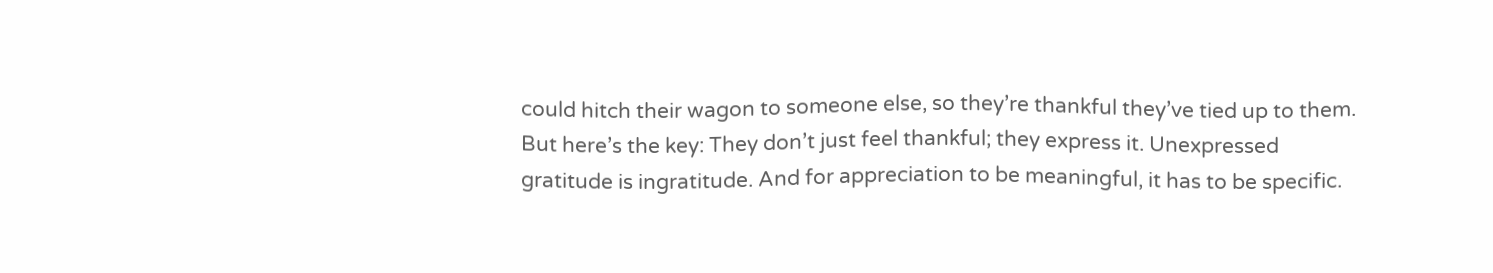could hitch their wagon to someone else, so they’re thankful they’ve tied up to them. But here’s the key: They don’t just feel thankful; they express it. Unexpressed gratitude is ingratitude. And for appreciation to be meaningful, it has to be specific.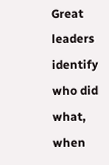Great leaders identify who did what, when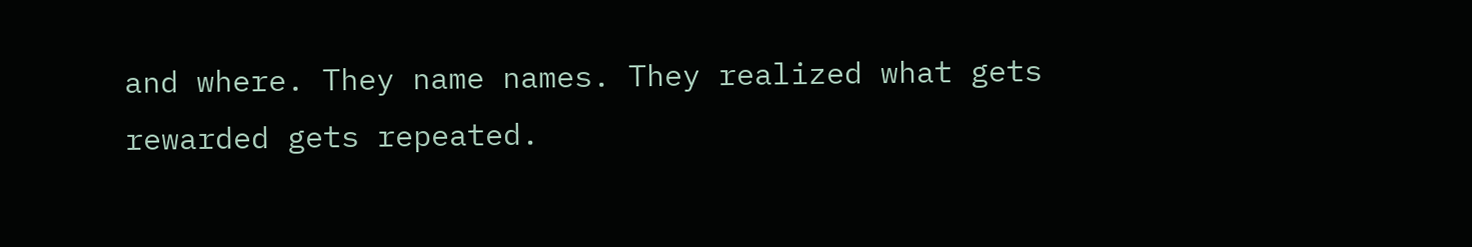and where. They name names. They realized what gets rewarded gets repeated.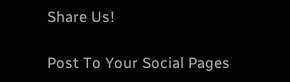Share Us!

Post To Your Social Pages